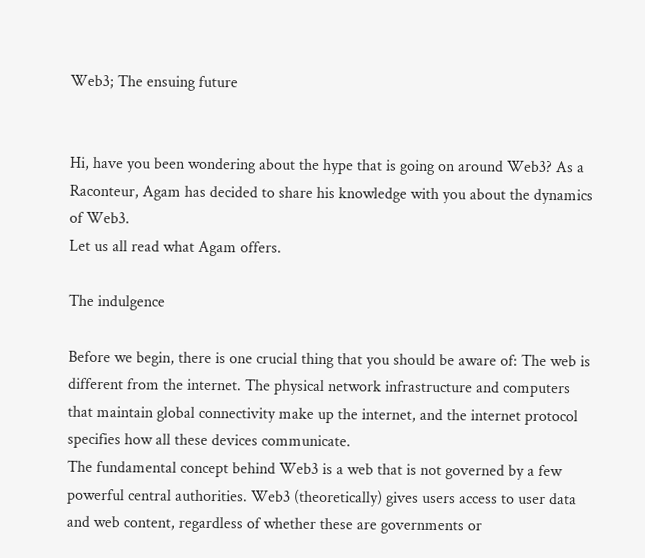Web3; The ensuing future


Hi, have you been wondering about the hype that is going on around Web3? As a Raconteur, Agam has decided to share his knowledge with you about the dynamics of Web3.
Let us all read what Agam offers.

The indulgence

Before we begin, there is one crucial thing that you should be aware of: The web is different from the internet. The physical network infrastructure and computers that maintain global connectivity make up the internet, and the internet protocol specifies how all these devices communicate.
The fundamental concept behind Web3 is a web that is not governed by a few powerful central authorities. Web3 (theoretically) gives users access to user data and web content, regardless of whether these are governments or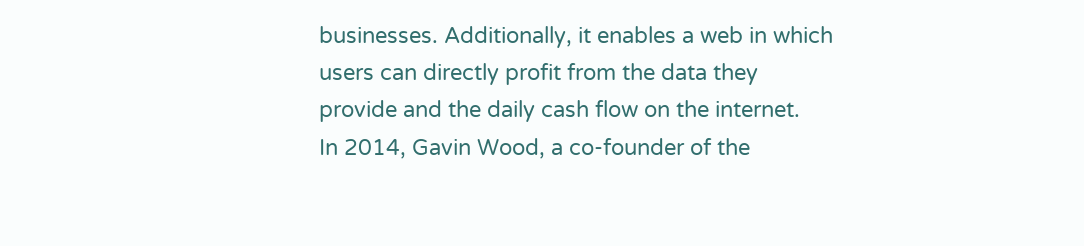businesses. Additionally, it enables a web in which users can directly profit from the data they provide and the daily cash flow on the internet.
In 2014, Gavin Wood, a co-founder of the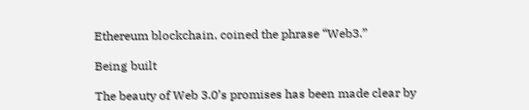Ethereum blockchain, coined the phrase “Web3.”

Being built

The beauty of Web 3.0’s promises has been made clear by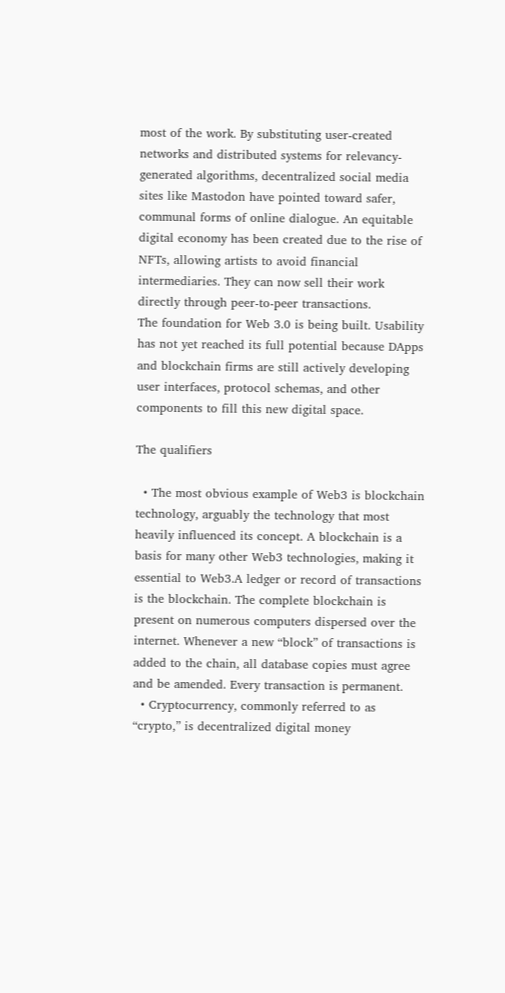most of the work. By substituting user-created networks and distributed systems for relevancy-generated algorithms, decentralized social media sites like Mastodon have pointed toward safer, communal forms of online dialogue. An equitable digital economy has been created due to the rise of NFTs, allowing artists to avoid financial intermediaries. They can now sell their work directly through peer-to-peer transactions.
The foundation for Web 3.0 is being built. Usability has not yet reached its full potential because DApps and blockchain firms are still actively developing user interfaces, protocol schemas, and other components to fill this new digital space.

The qualifiers

  • The most obvious example of Web3 is blockchain technology, arguably the technology that most heavily influenced its concept. A blockchain is a basis for many other Web3 technologies, making it essential to Web3.A ledger or record of transactions is the blockchain. The complete blockchain is present on numerous computers dispersed over the internet. Whenever a new “block” of transactions is added to the chain, all database copies must agree and be amended. Every transaction is permanent.
  • Cryptocurrency, commonly referred to as “crypto,” is decentralized digital money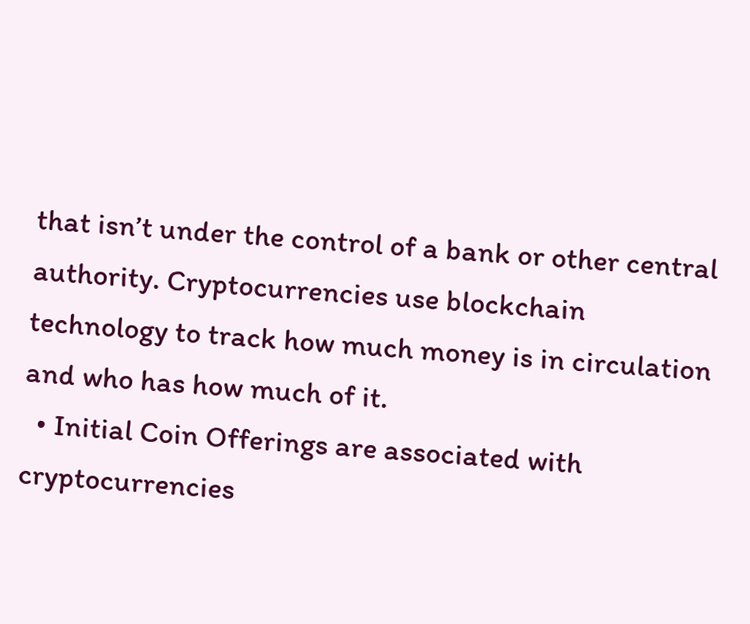that isn’t under the control of a bank or other central authority. Cryptocurrencies use blockchain technology to track how much money is in circulation and who has how much of it.
  • Initial Coin Offerings are associated with cryptocurrencies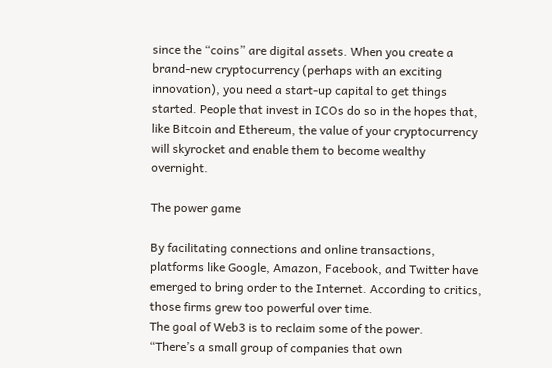since the “coins” are digital assets. When you create a brand-new cryptocurrency (perhaps with an exciting innovation), you need a start-up capital to get things started. People that invest in ICOs do so in the hopes that, like Bitcoin and Ethereum, the value of your cryptocurrency will skyrocket and enable them to become wealthy overnight.

The power game

By facilitating connections and online transactions, platforms like Google, Amazon, Facebook, and Twitter have emerged to bring order to the Internet. According to critics, those firms grew too powerful over time.
The goal of Web3 is to reclaim some of the power.
“There’s a small group of companies that own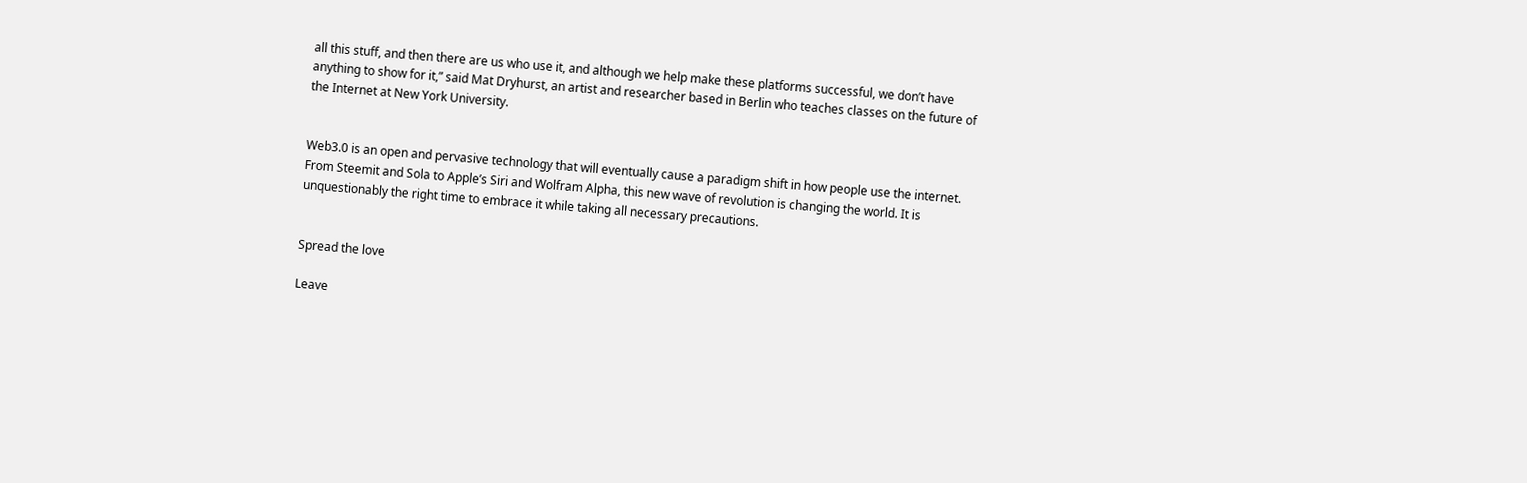all this stuff, and then there are us who use it, and although we help make these platforms successful, we don’t have anything to show for it,” said Mat Dryhurst, an artist and researcher based in Berlin who teaches classes on the future of the Internet at New York University.


Web3.0 is an open and pervasive technology that will eventually cause a paradigm shift in how people use the internet. From Steemit and Sola to Apple’s Siri and Wolfram Alpha, this new wave of revolution is changing the world. It is unquestionably the right time to embrace it while taking all necessary precautions.


Spread the love

Leave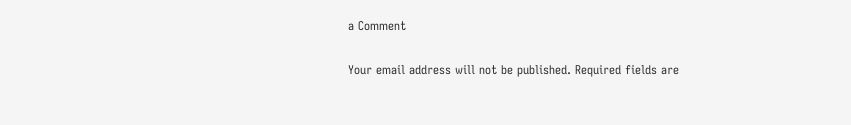a Comment

Your email address will not be published. Required fields are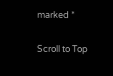marked *

Scroll to Top